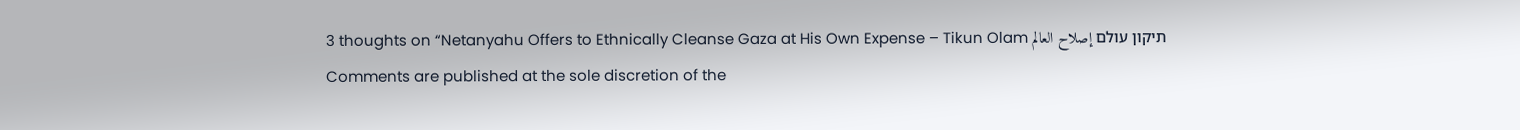3 thoughts on “Netanyahu Offers to Ethnically Cleanse Gaza at His Own Expense – Tikun Olam תיקון עולם إصلاح العالم
Comments are published at the sole discretion of the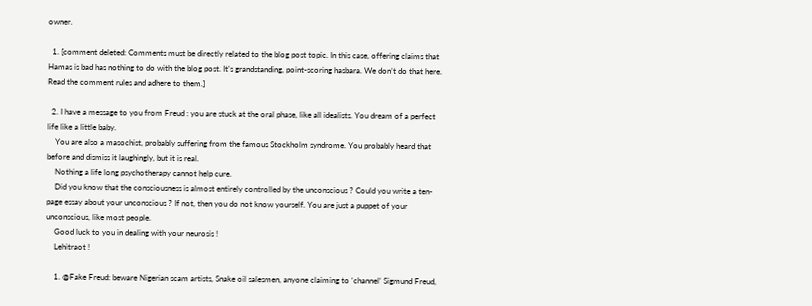owner.

  1. [comment deleted: Comments must be directly related to the blog post topic. In this case, offering claims that Hamas is bad has nothing to do with the blog post. It’s grandstanding, point-scoring hasbara. We don’t do that here. Read the comment rules and adhere to them.]

  2. I have a message to you from Freud : you are stuck at the oral phase, like all idealists. You dream of a perfect life like a little baby.
    You are also a masochist, probably suffering from the famous Stockholm syndrome. You probably heard that before and dismiss it laughingly, but it is real.
    Nothing a life long psychotherapy cannot help cure.
    Did you know that the consciousness is almost entirely controlled by the unconscious ? Could you write a ten-page essay about your unconscious ? If not, then you do not know yourself. You are just a puppet of your unconscious, like most people.
    Good luck to you in dealing with your neurosis !
    Lehitraot !

    1. @Fake Freud: beware Nigerian scam artists, Snake oil salesmen, anyone claiming to ‘channel’ Sigmund Freud,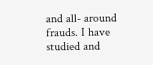and all- around frauds. I have studied and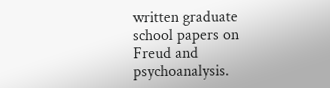written graduate school papers on Freud and psychoanalysis.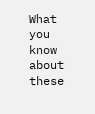What you know about these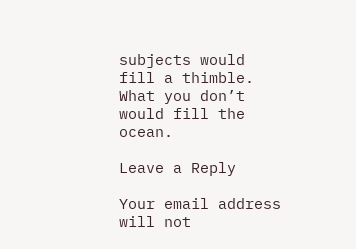subjects would fill a thimble. What you don’t would fill the ocean.

Leave a Reply

Your email address will not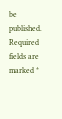be published. Required fields are marked *